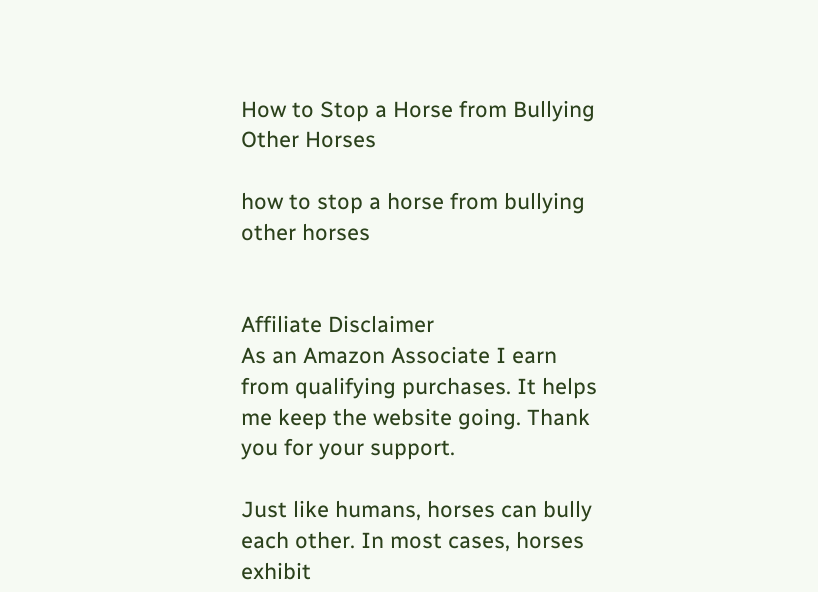How to Stop a Horse from Bullying Other Horses

how to stop a horse from bullying other horses


Affiliate Disclaimer
As an Amazon Associate I earn from qualifying purchases. It helps me keep the website going. Thank you for your support.

Just like humans, horses can bully each other. In most cases, horses exhibit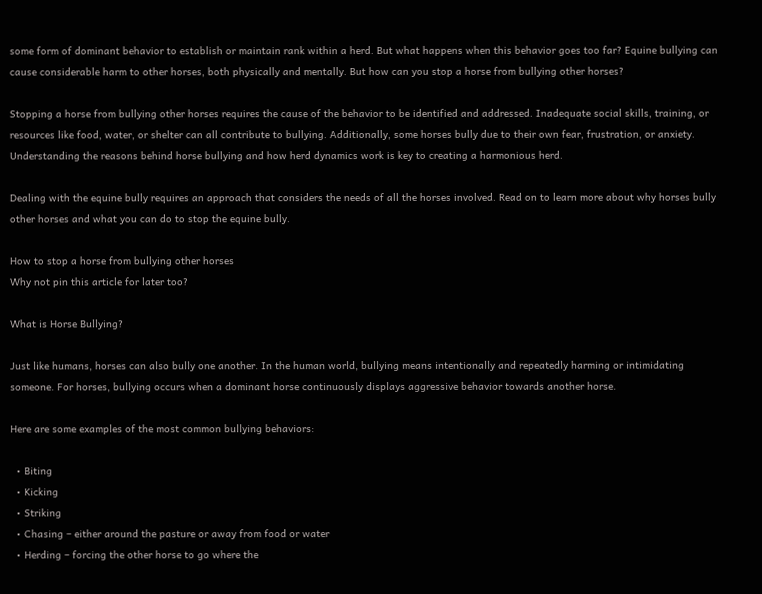some form of dominant behavior to establish or maintain rank within a herd. But what happens when this behavior goes too far? Equine bullying can cause considerable harm to other horses, both physically and mentally. But how can you stop a horse from bullying other horses?

Stopping a horse from bullying other horses requires the cause of the behavior to be identified and addressed. Inadequate social skills, training, or resources like food, water, or shelter can all contribute to bullying. Additionally, some horses bully due to their own fear, frustration, or anxiety. Understanding the reasons behind horse bullying and how herd dynamics work is key to creating a harmonious herd.

Dealing with the equine bully requires an approach that considers the needs of all the horses involved. Read on to learn more about why horses bully other horses and what you can do to stop the equine bully.

How to stop a horse from bullying other horses
Why not pin this article for later too?

What is Horse Bullying?

Just like humans, horses can also bully one another. In the human world, bullying means intentionally and repeatedly harming or intimidating someone. For horses, bullying occurs when a dominant horse continuously displays aggressive behavior towards another horse.

Here are some examples of the most common bullying behaviors:

  • Biting
  • Kicking
  • Striking
  • Chasing – either around the pasture or away from food or water
  • Herding – forcing the other horse to go where the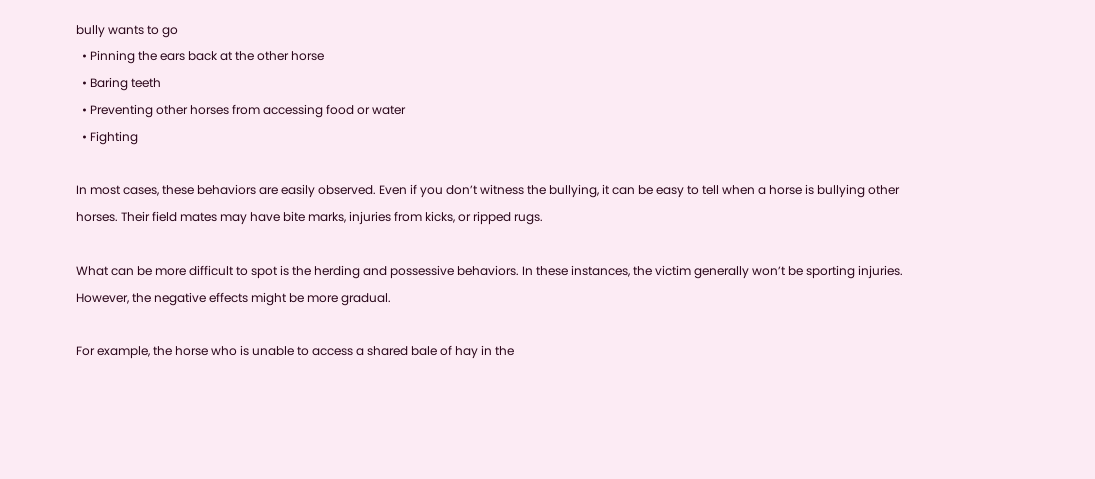bully wants to go
  • Pinning the ears back at the other horse
  • Baring teeth
  • Preventing other horses from accessing food or water
  • Fighting

In most cases, these behaviors are easily observed. Even if you don’t witness the bullying, it can be easy to tell when a horse is bullying other horses. Their field mates may have bite marks, injuries from kicks, or ripped rugs.

What can be more difficult to spot is the herding and possessive behaviors. In these instances, the victim generally won’t be sporting injuries. However, the negative effects might be more gradual.

For example, the horse who is unable to access a shared bale of hay in the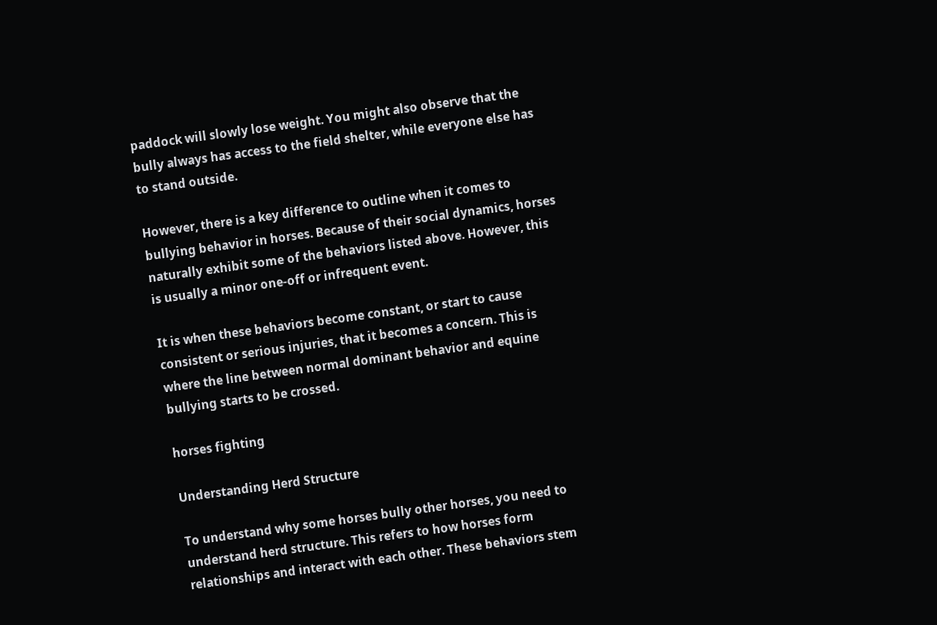paddock will slowly lose weight. You might also observe that the bully always has access to the field shelter, while everyone else has to stand outside.

However, there is a key difference to outline when it comes to bullying behavior in horses. Because of their social dynamics, horses naturally exhibit some of the behaviors listed above. However, this is usually a minor one-off or infrequent event.

It is when these behaviors become constant, or start to cause consistent or serious injuries, that it becomes a concern. This is where the line between normal dominant behavior and equine bullying starts to be crossed.

horses fighting

Understanding Herd Structure

To understand why some horses bully other horses, you need to understand herd structure. This refers to how horses form relationships and interact with each other. These behaviors stem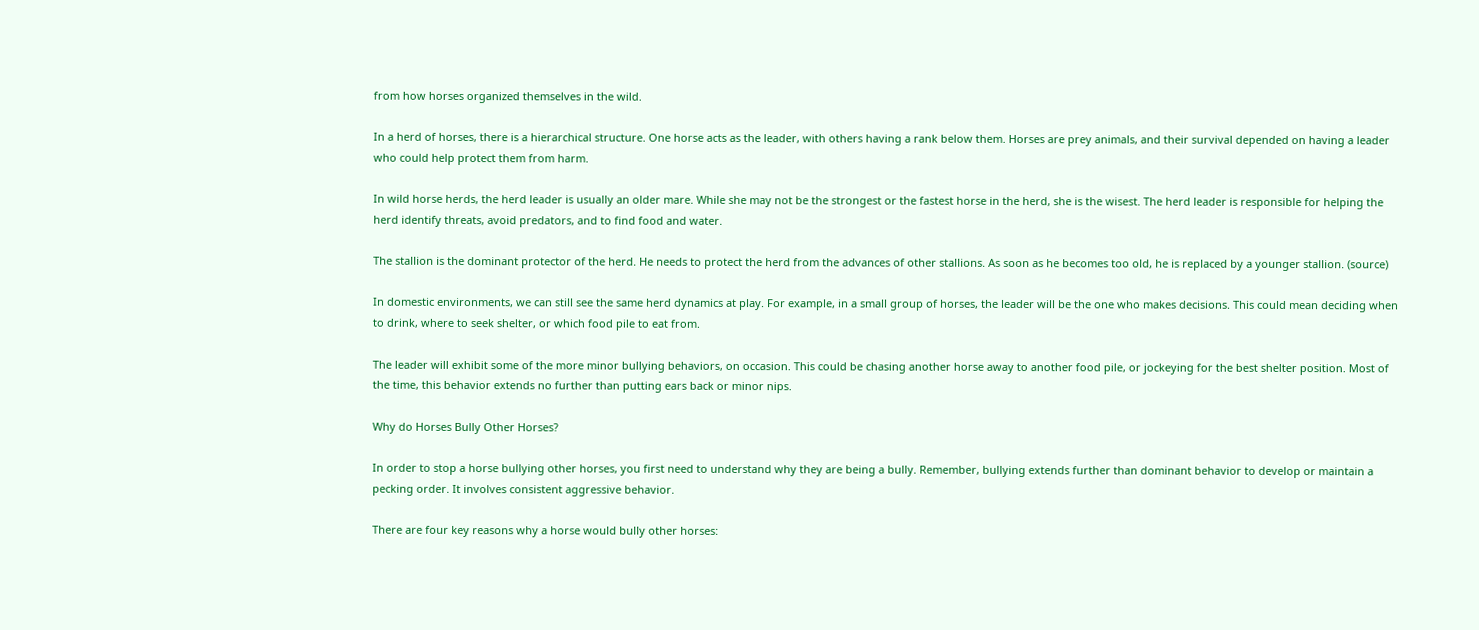from how horses organized themselves in the wild.

In a herd of horses, there is a hierarchical structure. One horse acts as the leader, with others having a rank below them. Horses are prey animals, and their survival depended on having a leader who could help protect them from harm.

In wild horse herds, the herd leader is usually an older mare. While she may not be the strongest or the fastest horse in the herd, she is the wisest. The herd leader is responsible for helping the herd identify threats, avoid predators, and to find food and water.

The stallion is the dominant protector of the herd. He needs to protect the herd from the advances of other stallions. As soon as he becomes too old, he is replaced by a younger stallion. (source)

In domestic environments, we can still see the same herd dynamics at play. For example, in a small group of horses, the leader will be the one who makes decisions. This could mean deciding when to drink, where to seek shelter, or which food pile to eat from.

The leader will exhibit some of the more minor bullying behaviors, on occasion. This could be chasing another horse away to another food pile, or jockeying for the best shelter position. Most of the time, this behavior extends no further than putting ears back or minor nips.

Why do Horses Bully Other Horses?

In order to stop a horse bullying other horses, you first need to understand why they are being a bully. Remember, bullying extends further than dominant behavior to develop or maintain a pecking order. It involves consistent aggressive behavior.

There are four key reasons why a horse would bully other horses: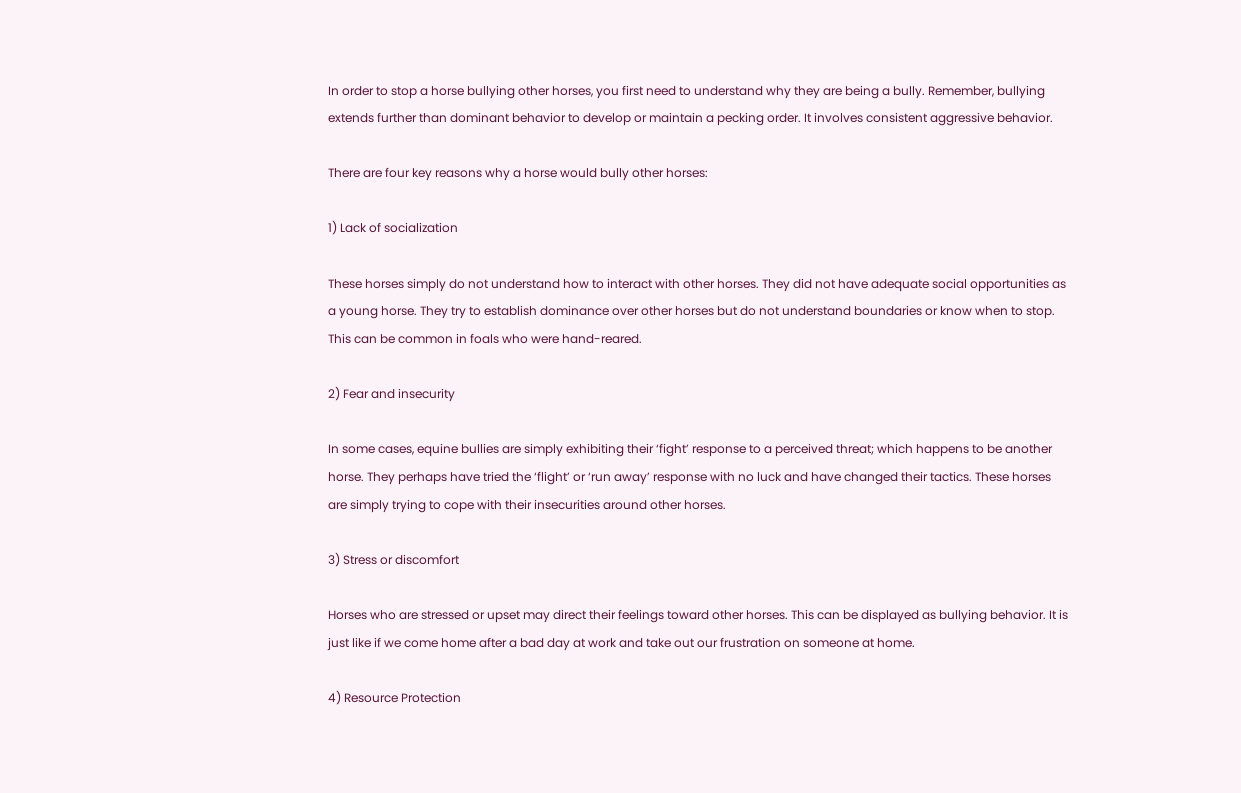In order to stop a horse bullying other horses, you first need to understand why they are being a bully. Remember, bullying extends further than dominant behavior to develop or maintain a pecking order. It involves consistent aggressive behavior.

There are four key reasons why a horse would bully other horses:

1) Lack of socialization

These horses simply do not understand how to interact with other horses. They did not have adequate social opportunities as a young horse. They try to establish dominance over other horses but do not understand boundaries or know when to stop. This can be common in foals who were hand-reared.

2) Fear and insecurity

In some cases, equine bullies are simply exhibiting their ‘fight’ response to a perceived threat; which happens to be another horse. They perhaps have tried the ‘flight’ or ‘run away’ response with no luck and have changed their tactics. These horses are simply trying to cope with their insecurities around other horses.

3) Stress or discomfort

Horses who are stressed or upset may direct their feelings toward other horses. This can be displayed as bullying behavior. It is just like if we come home after a bad day at work and take out our frustration on someone at home.

4) Resource Protection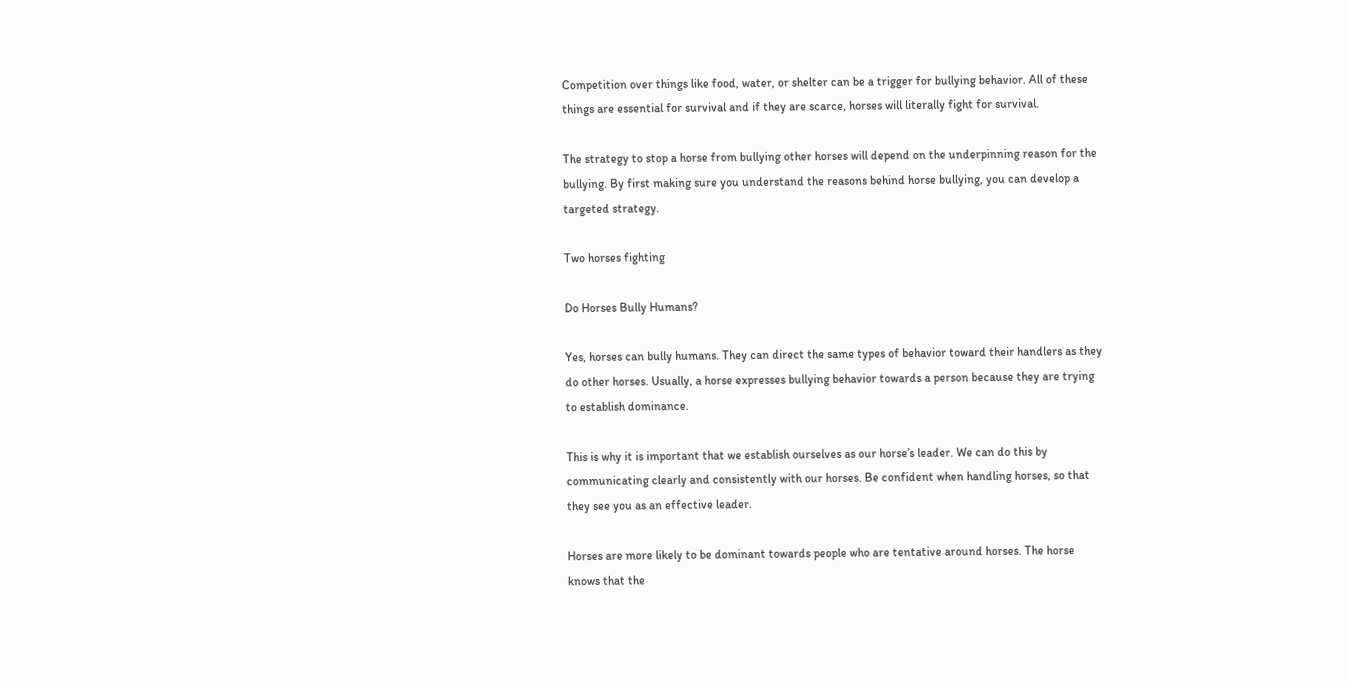Competition over things like food, water, or shelter can be a trigger for bullying behavior. All of these things are essential for survival and if they are scarce, horses will literally fight for survival.

The strategy to stop a horse from bullying other horses will depend on the underpinning reason for the bullying. By first making sure you understand the reasons behind horse bullying, you can develop a targeted strategy.

Two horses fighting

Do Horses Bully Humans?

Yes, horses can bully humans. They can direct the same types of behavior toward their handlers as they do other horses. Usually, a horse expresses bullying behavior towards a person because they are trying to establish dominance.

This is why it is important that we establish ourselves as our horse’s leader. We can do this by communicating clearly and consistently with our horses. Be confident when handling horses, so that they see you as an effective leader.

Horses are more likely to be dominant towards people who are tentative around horses. The horse knows that the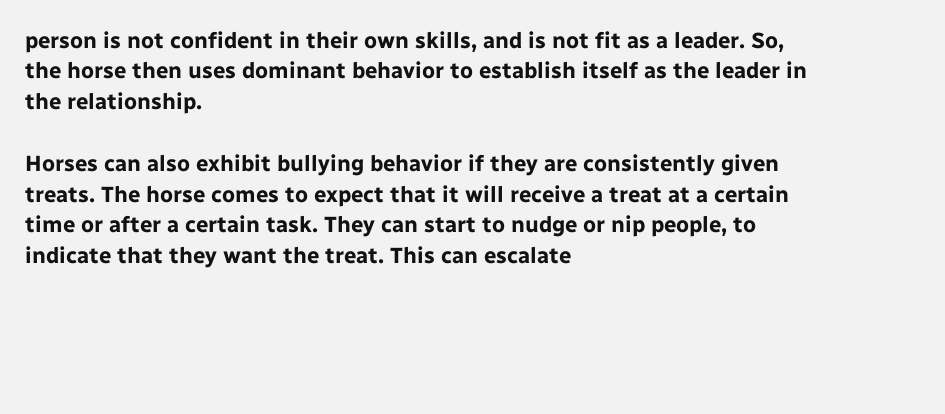person is not confident in their own skills, and is not fit as a leader. So, the horse then uses dominant behavior to establish itself as the leader in the relationship.

Horses can also exhibit bullying behavior if they are consistently given treats. The horse comes to expect that it will receive a treat at a certain time or after a certain task. They can start to nudge or nip people, to indicate that they want the treat. This can escalate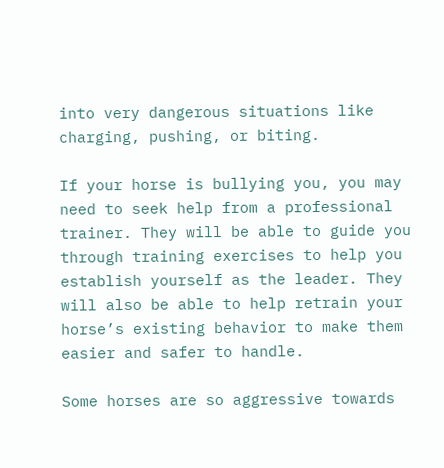into very dangerous situations like charging, pushing, or biting.

If your horse is bullying you, you may need to seek help from a professional trainer. They will be able to guide you through training exercises to help you establish yourself as the leader. They will also be able to help retrain your horse’s existing behavior to make them easier and safer to handle.

Some horses are so aggressive towards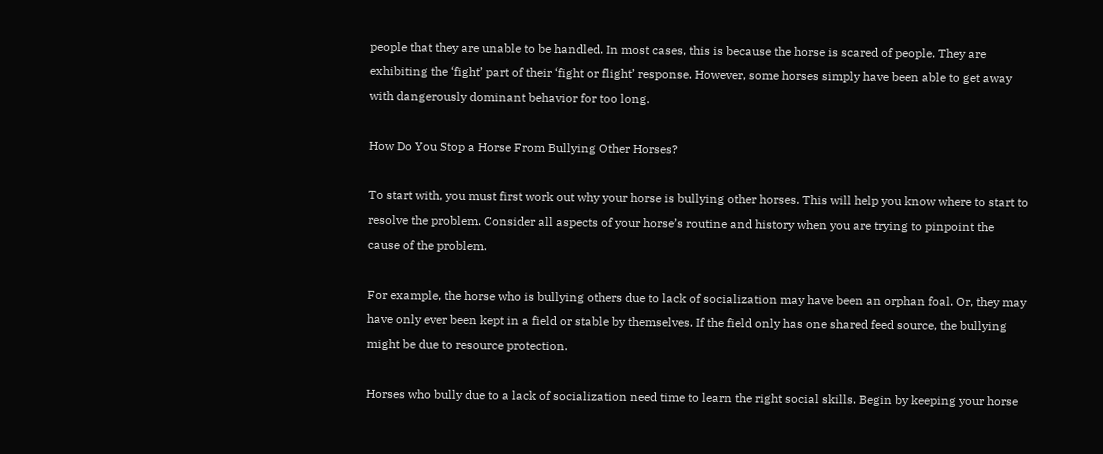people that they are unable to be handled. In most cases, this is because the horse is scared of people. They are exhibiting the ‘fight’ part of their ‘fight or flight’ response. However, some horses simply have been able to get away with dangerously dominant behavior for too long.

How Do You Stop a Horse From Bullying Other Horses?

To start with, you must first work out why your horse is bullying other horses. This will help you know where to start to resolve the problem. Consider all aspects of your horse’s routine and history when you are trying to pinpoint the cause of the problem.

For example, the horse who is bullying others due to lack of socialization may have been an orphan foal. Or, they may have only ever been kept in a field or stable by themselves. If the field only has one shared feed source, the bullying might be due to resource protection.

Horses who bully due to a lack of socialization need time to learn the right social skills. Begin by keeping your horse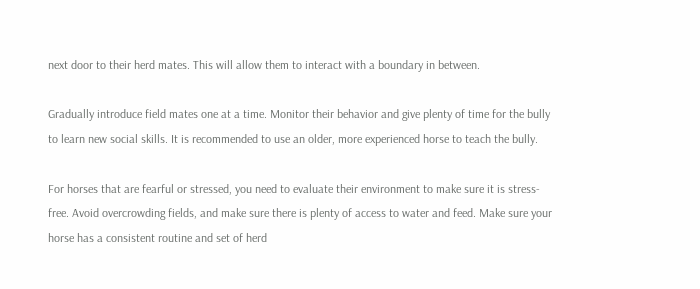next door to their herd mates. This will allow them to interact with a boundary in between.

Gradually introduce field mates one at a time. Monitor their behavior and give plenty of time for the bully to learn new social skills. It is recommended to use an older, more experienced horse to teach the bully.

For horses that are fearful or stressed, you need to evaluate their environment to make sure it is stress-free. Avoid overcrowding fields, and make sure there is plenty of access to water and feed. Make sure your horse has a consistent routine and set of herd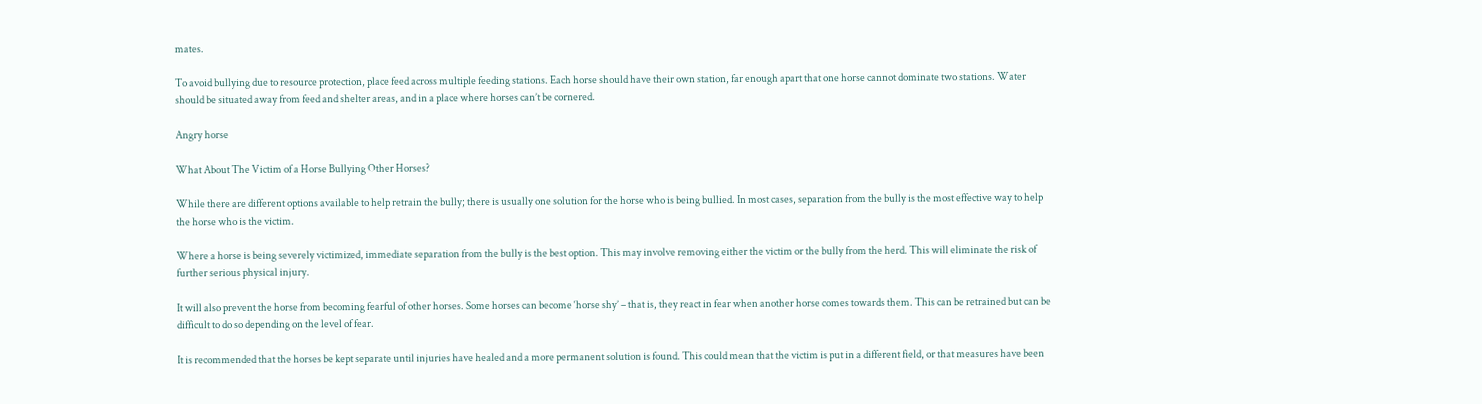mates.

To avoid bullying due to resource protection, place feed across multiple feeding stations. Each horse should have their own station, far enough apart that one horse cannot dominate two stations. Water should be situated away from feed and shelter areas, and in a place where horses can’t be cornered.

Angry horse

What About The Victim of a Horse Bullying Other Horses?

While there are different options available to help retrain the bully; there is usually one solution for the horse who is being bullied. In most cases, separation from the bully is the most effective way to help the horse who is the victim.

Where a horse is being severely victimized, immediate separation from the bully is the best option. This may involve removing either the victim or the bully from the herd. This will eliminate the risk of further serious physical injury.

It will also prevent the horse from becoming fearful of other horses. Some horses can become ‘horse shy’ – that is, they react in fear when another horse comes towards them. This can be retrained but can be difficult to do so depending on the level of fear.

It is recommended that the horses be kept separate until injuries have healed and a more permanent solution is found. This could mean that the victim is put in a different field, or that measures have been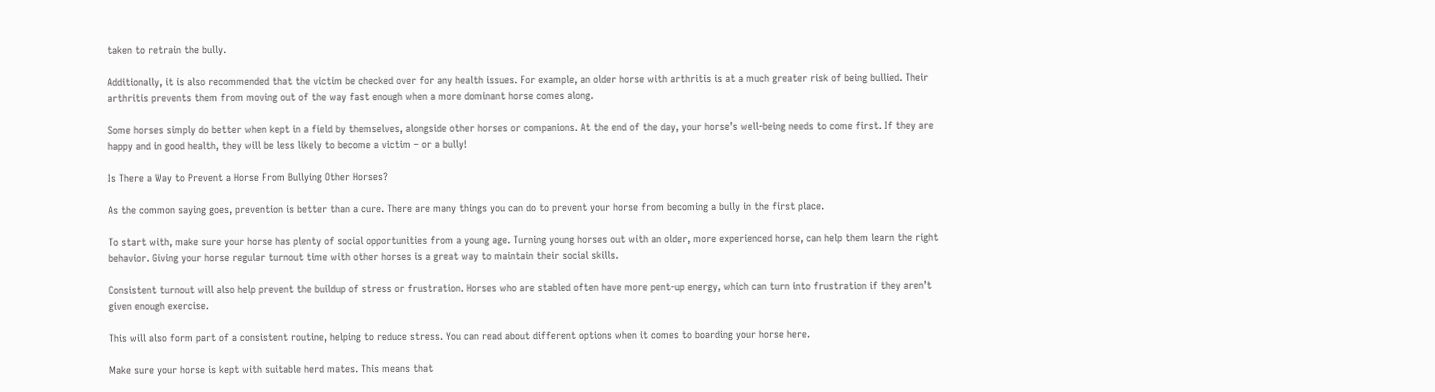taken to retrain the bully.

Additionally, it is also recommended that the victim be checked over for any health issues. For example, an older horse with arthritis is at a much greater risk of being bullied. Their arthritis prevents them from moving out of the way fast enough when a more dominant horse comes along.

Some horses simply do better when kept in a field by themselves, alongside other horses or companions. At the end of the day, your horse’s well-being needs to come first. If they are happy and in good health, they will be less likely to become a victim – or a bully!

Is There a Way to Prevent a Horse From Bullying Other Horses?

As the common saying goes, prevention is better than a cure. There are many things you can do to prevent your horse from becoming a bully in the first place.

To start with, make sure your horse has plenty of social opportunities from a young age. Turning young horses out with an older, more experienced horse, can help them learn the right behavior. Giving your horse regular turnout time with other horses is a great way to maintain their social skills.

Consistent turnout will also help prevent the buildup of stress or frustration. Horses who are stabled often have more pent-up energy, which can turn into frustration if they aren’t given enough exercise.

This will also form part of a consistent routine, helping to reduce stress. You can read about different options when it comes to boarding your horse here.

Make sure your horse is kept with suitable herd mates. This means that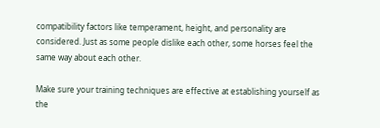compatibility factors like temperament, height, and personality are considered. Just as some people dislike each other, some horses feel the same way about each other.

Make sure your training techniques are effective at establishing yourself as the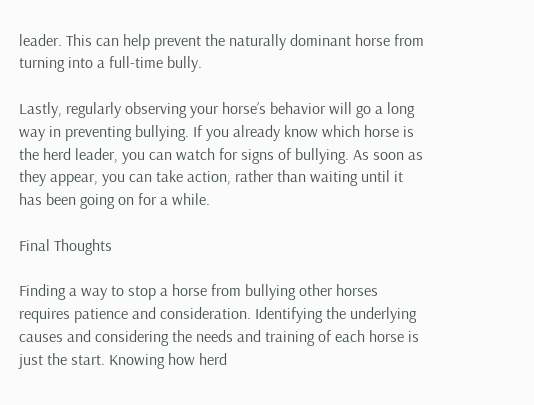leader. This can help prevent the naturally dominant horse from turning into a full-time bully.

Lastly, regularly observing your horse’s behavior will go a long way in preventing bullying. If you already know which horse is the herd leader, you can watch for signs of bullying. As soon as they appear, you can take action, rather than waiting until it has been going on for a while.

Final Thoughts

Finding a way to stop a horse from bullying other horses requires patience and consideration. Identifying the underlying causes and considering the needs and training of each horse is just the start. Knowing how herd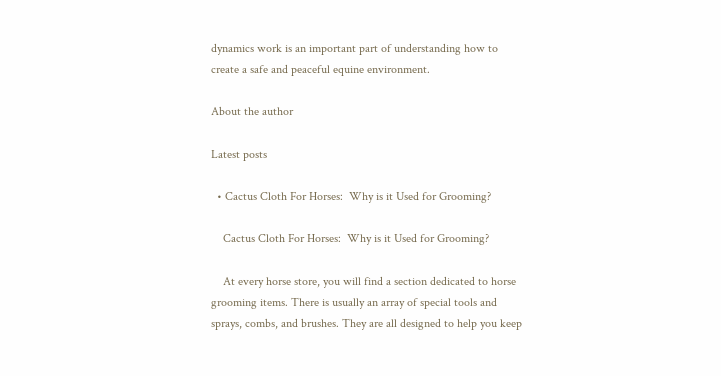dynamics work is an important part of understanding how to create a safe and peaceful equine environment.

About the author

Latest posts

  • Cactus Cloth For Horses:  Why is it Used for Grooming?

    Cactus Cloth For Horses:  Why is it Used for Grooming?

    At every horse store, you will find a section dedicated to horse grooming items. There is usually an array of special tools and sprays, combs, and brushes. They are all designed to help you keep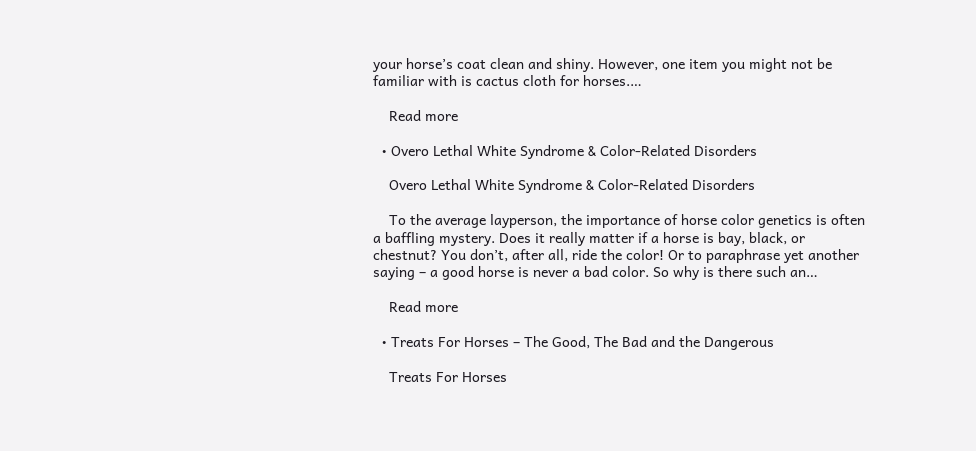your horse’s coat clean and shiny. However, one item you might not be familiar with is cactus cloth for horses.…

    Read more

  • Overo Lethal White Syndrome & Color-Related Disorders

    Overo Lethal White Syndrome & Color-Related Disorders

    To the average layperson, the importance of horse color genetics is often a baffling mystery. Does it really matter if a horse is bay, black, or chestnut? You don’t, after all, ride the color! Or to paraphrase yet another saying – a good horse is never a bad color. So why is there such an…

    Read more

  • Treats For Horses – The Good, The Bad and the Dangerous

    Treats For Horses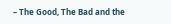– The Good, The Bad and the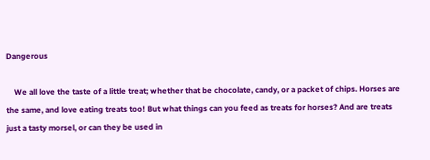Dangerous

    We all love the taste of a little treat; whether that be chocolate, candy, or a packet of chips. Horses are the same, and love eating treats too! But what things can you feed as treats for horses? And are treats just a tasty morsel, or can they be used in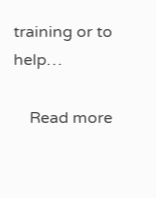training or to help…

    Read more